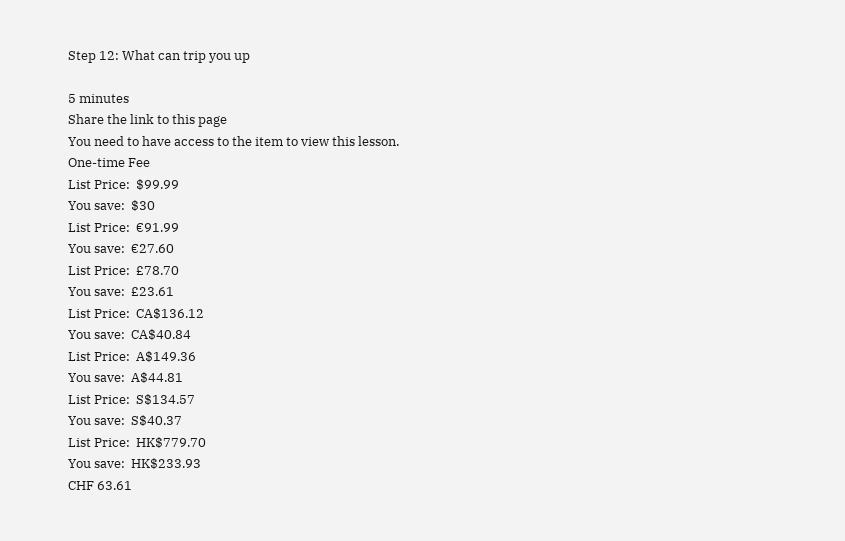Step 12: What can trip you up

5 minutes
Share the link to this page
You need to have access to the item to view this lesson.
One-time Fee
List Price:  $99.99
You save:  $30
List Price:  €91.99
You save:  €27.60
List Price:  £78.70
You save:  £23.61
List Price:  CA$136.12
You save:  CA$40.84
List Price:  A$149.36
You save:  A$44.81
List Price:  S$134.57
You save:  S$40.37
List Price:  HK$779.70
You save:  HK$233.93
CHF 63.61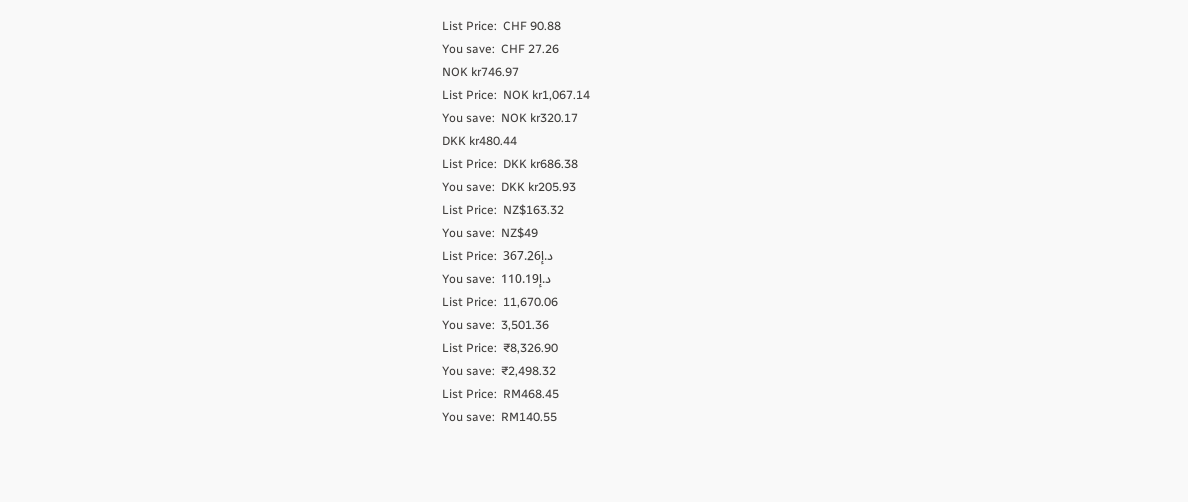List Price:  CHF 90.88
You save:  CHF 27.26
NOK kr746.97
List Price:  NOK kr1,067.14
You save:  NOK kr320.17
DKK kr480.44
List Price:  DKK kr686.38
You save:  DKK kr205.93
List Price:  NZ$163.32
You save:  NZ$49
List Price:  د.إ367.26
You save:  د.إ110.19
List Price:  11,670.06
You save:  3,501.36
List Price:  ₹8,326.90
You save:  ₹2,498.32
List Price:  RM468.45
You save:  RM140.55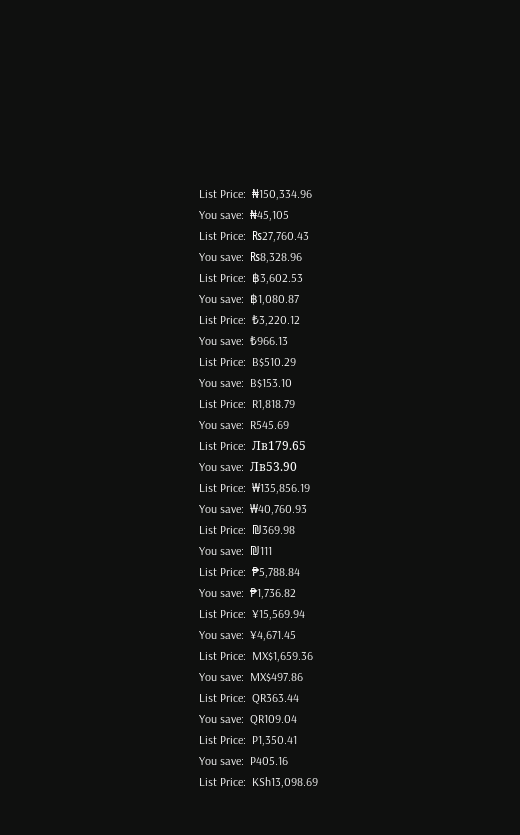List Price:  ₦150,334.96
You save:  ₦45,105
List Price:  ₨27,760.43
You save:  ₨8,328.96
List Price:  ฿3,602.53
You save:  ฿1,080.87
List Price:  ₺3,220.12
You save:  ₺966.13
List Price:  B$510.29
You save:  B$153.10
List Price:  R1,818.79
You save:  R545.69
List Price:  Лв179.65
You save:  Лв53.90
List Price:  ₩135,856.19
You save:  ₩40,760.93
List Price:  ₪369.98
You save:  ₪111
List Price:  ₱5,788.84
You save:  ₱1,736.82
List Price:  ¥15,569.94
You save:  ¥4,671.45
List Price:  MX$1,659.36
You save:  MX$497.86
List Price:  QR363.44
You save:  QR109.04
List Price:  P1,350.41
You save:  P405.16
List Price:  KSh13,098.69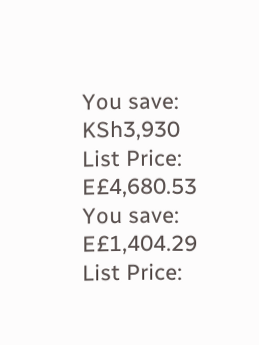You save:  KSh3,930
List Price:  E£4,680.53
You save:  E£1,404.29
List Price: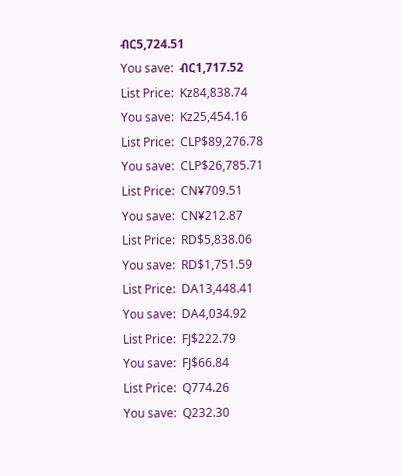ብር5,724.51
You save:  ብር1,717.52
List Price:  Kz84,838.74
You save:  Kz25,454.16
List Price:  CLP$89,276.78
You save:  CLP$26,785.71
List Price:  CN¥709.51
You save:  CN¥212.87
List Price:  RD$5,838.06
You save:  RD$1,751.59
List Price:  DA13,448.41
You save:  DA4,034.92
List Price:  FJ$222.79
You save:  FJ$66.84
List Price:  Q774.26
You save:  Q232.30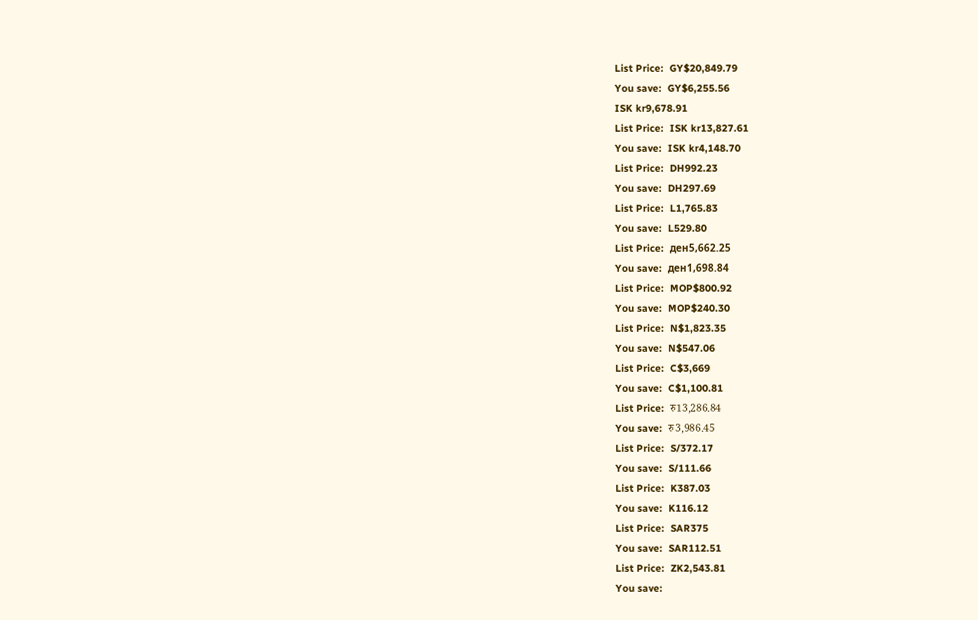List Price:  GY$20,849.79
You save:  GY$6,255.56
ISK kr9,678.91
List Price:  ISK kr13,827.61
You save:  ISK kr4,148.70
List Price:  DH992.23
You save:  DH297.69
List Price:  L1,765.83
You save:  L529.80
List Price:  ден5,662.25
You save:  ден1,698.84
List Price:  MOP$800.92
You save:  MOP$240.30
List Price:  N$1,823.35
You save:  N$547.06
List Price:  C$3,669
You save:  C$1,100.81
List Price:  रु13,286.84
You save:  रु3,986.45
List Price:  S/372.17
You save:  S/111.66
List Price:  K387.03
You save:  K116.12
List Price:  SAR375
You save:  SAR112.51
List Price:  ZK2,543.81
You save: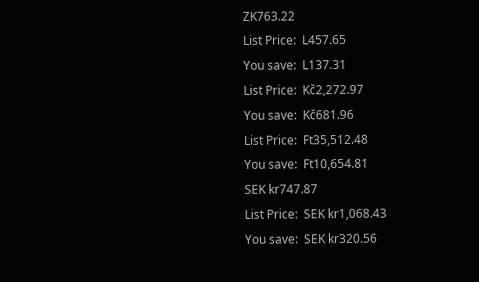ZK763.22
List Price:  L457.65
You save:  L137.31
List Price:  Kč2,272.97
You save:  Kč681.96
List Price:  Ft35,512.48
You save:  Ft10,654.81
SEK kr747.87
List Price:  SEK kr1,068.43
You save:  SEK kr320.56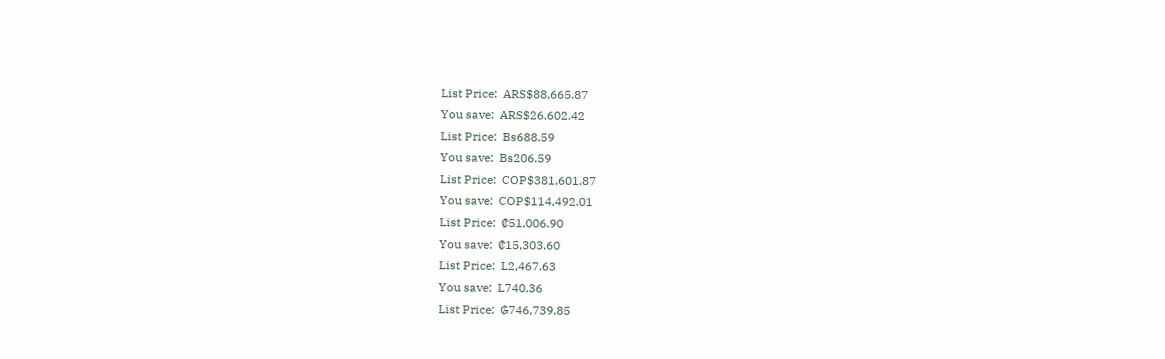List Price:  ARS$88,665.87
You save:  ARS$26,602.42
List Price:  Bs688.59
You save:  Bs206.59
List Price:  COP$381,601.87
You save:  COP$114,492.01
List Price:  ₡51,006.90
You save:  ₡15,303.60
List Price:  L2,467.63
You save:  L740.36
List Price:  ₲746,739.85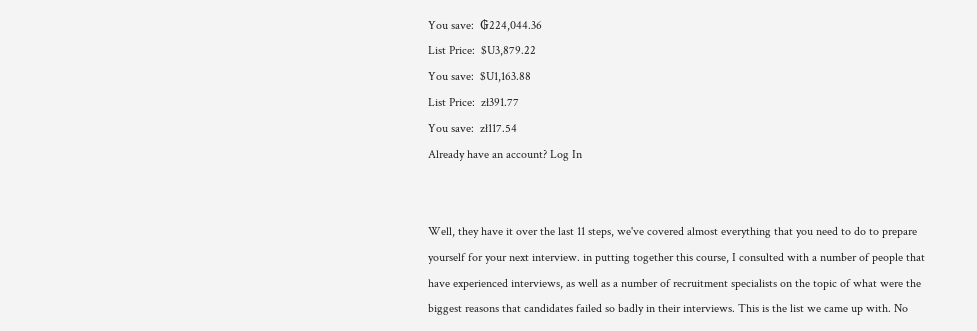You save:  ₲224,044.36
List Price:  $U3,879.22
You save:  $U1,163.88
List Price:  zł391.77
You save:  zł117.54
Already have an account? Log In


Well, they have it over the last 11 steps, we've covered almost everything that you need to do to prepare yourself for your next interview. in putting together this course, I consulted with a number of people that have experienced interviews, as well as a number of recruitment specialists on the topic of what were the biggest reasons that candidates failed so badly in their interviews. This is the list we came up with. No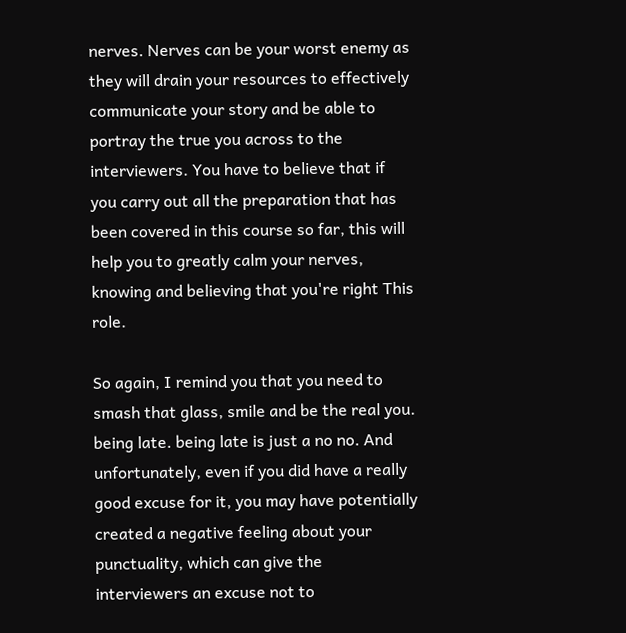nerves. Nerves can be your worst enemy as they will drain your resources to effectively communicate your story and be able to portray the true you across to the interviewers. You have to believe that if you carry out all the preparation that has been covered in this course so far, this will help you to greatly calm your nerves, knowing and believing that you're right This role.

So again, I remind you that you need to smash that glass, smile and be the real you. being late. being late is just a no no. And unfortunately, even if you did have a really good excuse for it, you may have potentially created a negative feeling about your punctuality, which can give the interviewers an excuse not to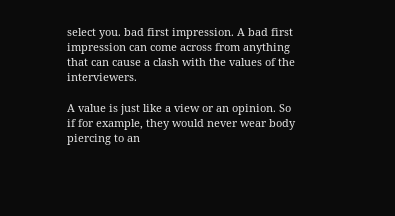select you. bad first impression. A bad first impression can come across from anything that can cause a clash with the values of the interviewers.

A value is just like a view or an opinion. So if for example, they would never wear body piercing to an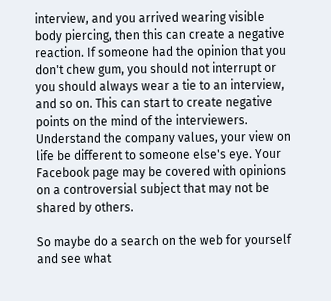interview, and you arrived wearing visible body piercing, then this can create a negative reaction. If someone had the opinion that you don't chew gum, you should not interrupt or you should always wear a tie to an interview, and so on. This can start to create negative points on the mind of the interviewers. Understand the company values, your view on life be different to someone else's eye. Your Facebook page may be covered with opinions on a controversial subject that may not be shared by others.

So maybe do a search on the web for yourself and see what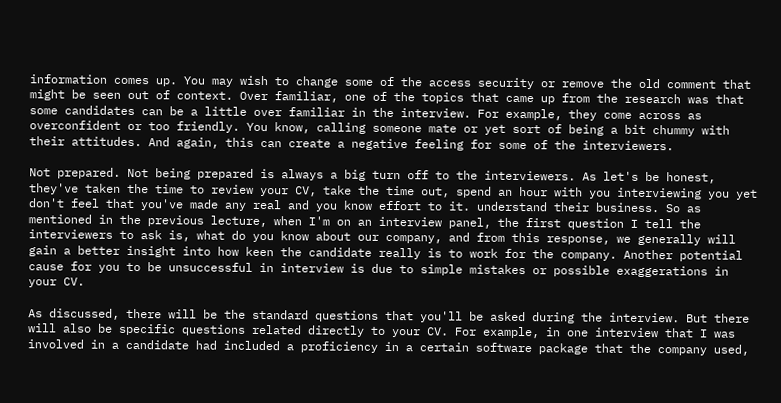information comes up. You may wish to change some of the access security or remove the old comment that might be seen out of context. Over familiar, one of the topics that came up from the research was that some candidates can be a little over familiar in the interview. For example, they come across as overconfident or too friendly. You know, calling someone mate or yet sort of being a bit chummy with their attitudes. And again, this can create a negative feeling for some of the interviewers.

Not prepared. Not being prepared is always a big turn off to the interviewers. As let's be honest, they've taken the time to review your CV, take the time out, spend an hour with you interviewing you yet don't feel that you've made any real and you know effort to it. understand their business. So as mentioned in the previous lecture, when I'm on an interview panel, the first question I tell the interviewers to ask is, what do you know about our company, and from this response, we generally will gain a better insight into how keen the candidate really is to work for the company. Another potential cause for you to be unsuccessful in interview is due to simple mistakes or possible exaggerations in your CV.

As discussed, there will be the standard questions that you'll be asked during the interview. But there will also be specific questions related directly to your CV. For example, in one interview that I was involved in a candidate had included a proficiency in a certain software package that the company used,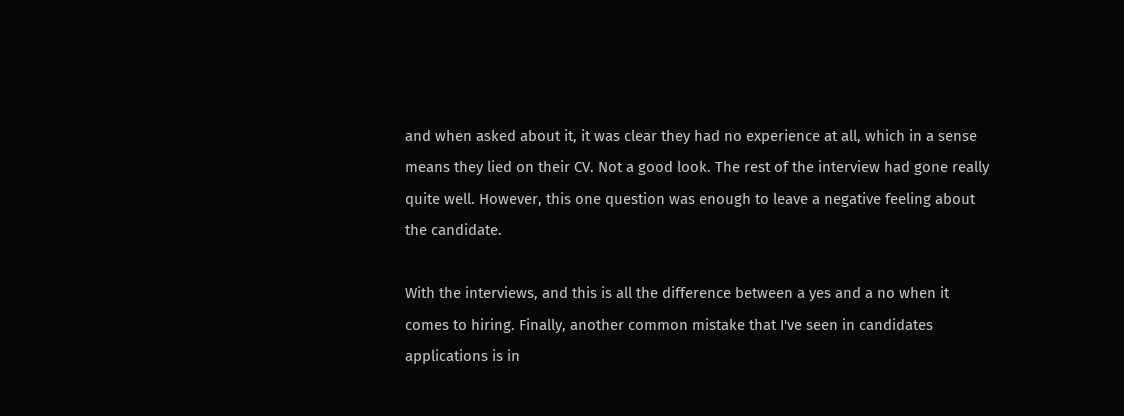and when asked about it, it was clear they had no experience at all, which in a sense means they lied on their CV. Not a good look. The rest of the interview had gone really quite well. However, this one question was enough to leave a negative feeling about the candidate.

With the interviews, and this is all the difference between a yes and a no when it comes to hiring. Finally, another common mistake that I've seen in candidates applications is in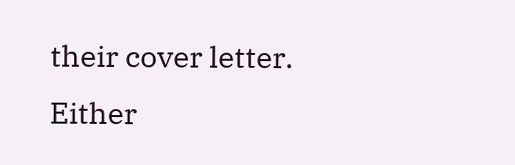their cover letter. Either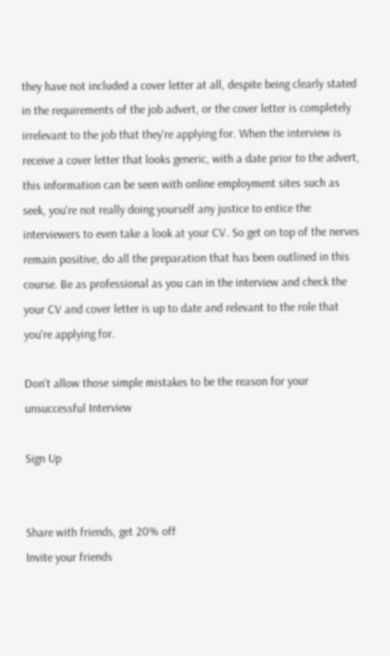they have not included a cover letter at all, despite being clearly stated in the requirements of the job advert, or the cover letter is completely irrelevant to the job that they're applying for. When the interview is receive a cover letter that looks generic, with a date prior to the advert, this information can be seen with online employment sites such as seek, you're not really doing yourself any justice to entice the interviewers to even take a look at your CV. So get on top of the nerves remain positive, do all the preparation that has been outlined in this course. Be as professional as you can in the interview and check the your CV and cover letter is up to date and relevant to the role that you're applying for.

Don't allow those simple mistakes to be the reason for your unsuccessful Interview

Sign Up


Share with friends, get 20% off
Invite your friends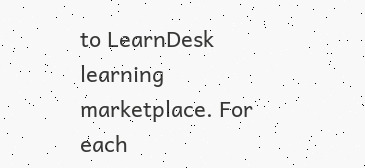to LearnDesk learning marketplace. For each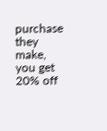purchase they make, you get 20% off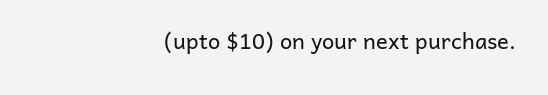(upto $10) on your next purchase.